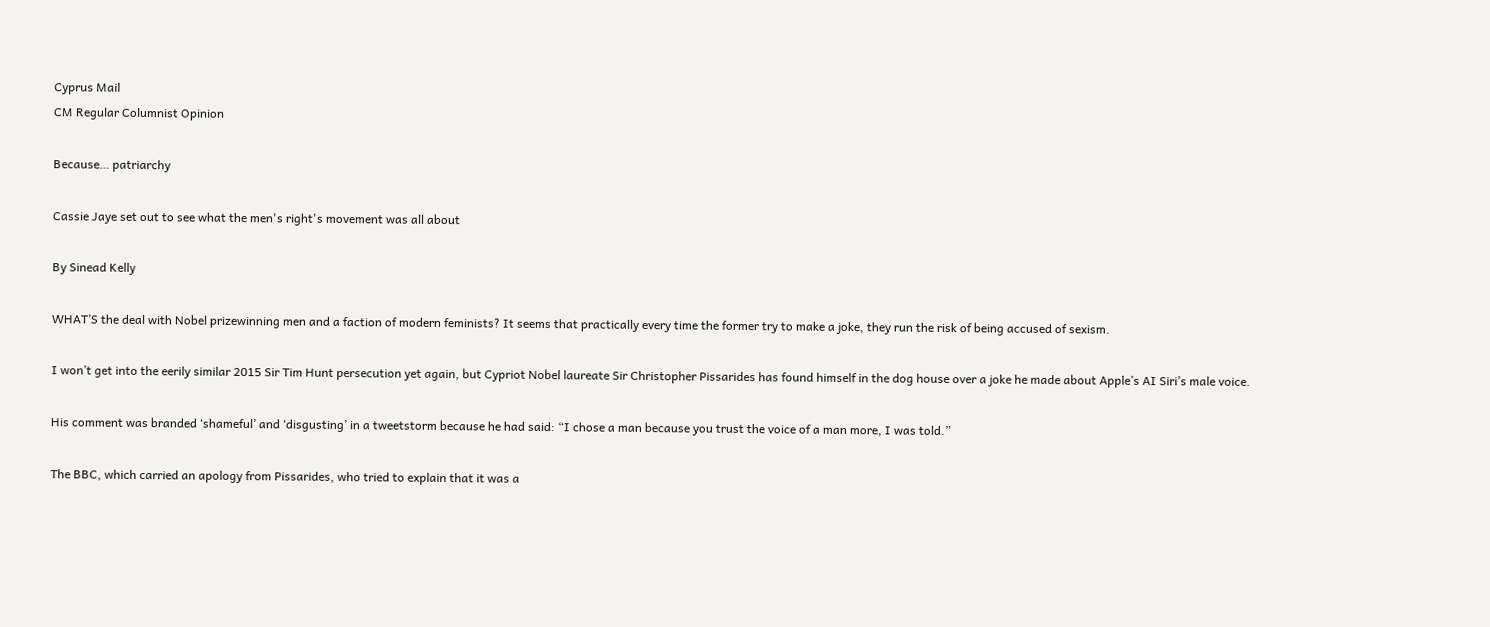Cyprus Mail
CM Regular Columnist Opinion

Because… patriarchy

Cassie Jaye set out to see what the men's right's movement was all about

By Sinead Kelly

WHAT’S the deal with Nobel prizewinning men and a faction of modern feminists? It seems that practically every time the former try to make a joke, they run the risk of being accused of sexism.

I won’t get into the eerily similar 2015 Sir Tim Hunt persecution yet again, but Cypriot Nobel laureate Sir Christopher Pissarides has found himself in the dog house over a joke he made about Apple’s AI Siri’s male voice.

His comment was branded ‘shameful’ and ‘disgusting’ in a tweetstorm because he had said: “I chose a man because you trust the voice of a man more, I was told.”

The BBC, which carried an apology from Pissarides, who tried to explain that it was a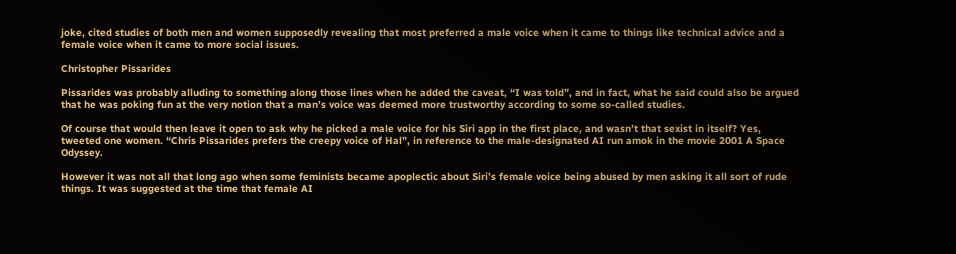joke, cited studies of both men and women supposedly revealing that most preferred a male voice when it came to things like technical advice and a female voice when it came to more social issues.

Christopher Pissarides

Pissarides was probably alluding to something along those lines when he added the caveat, “I was told”, and in fact, what he said could also be argued that he was poking fun at the very notion that a man’s voice was deemed more trustworthy according to some so-called studies.

Of course that would then leave it open to ask why he picked a male voice for his Siri app in the first place, and wasn’t that sexist in itself? Yes, tweeted one women. “Chris Pissarides prefers the creepy voice of Hal”, in reference to the male-designated AI run amok in the movie 2001 A Space Odyssey.

However it was not all that long ago when some feminists became apoplectic about Siri’s female voice being abused by men asking it all sort of rude things. It was suggested at the time that female AI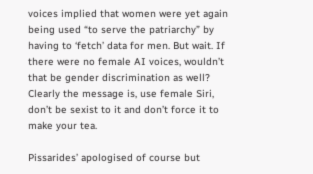voices implied that women were yet again being used “to serve the patriarchy” by having to ‘fetch’ data for men. But wait. If there were no female AI voices, wouldn’t that be gender discrimination as well? Clearly the message is, use female Siri, don’t be sexist to it and don’t force it to make your tea.

Pissarides’ apologised of course but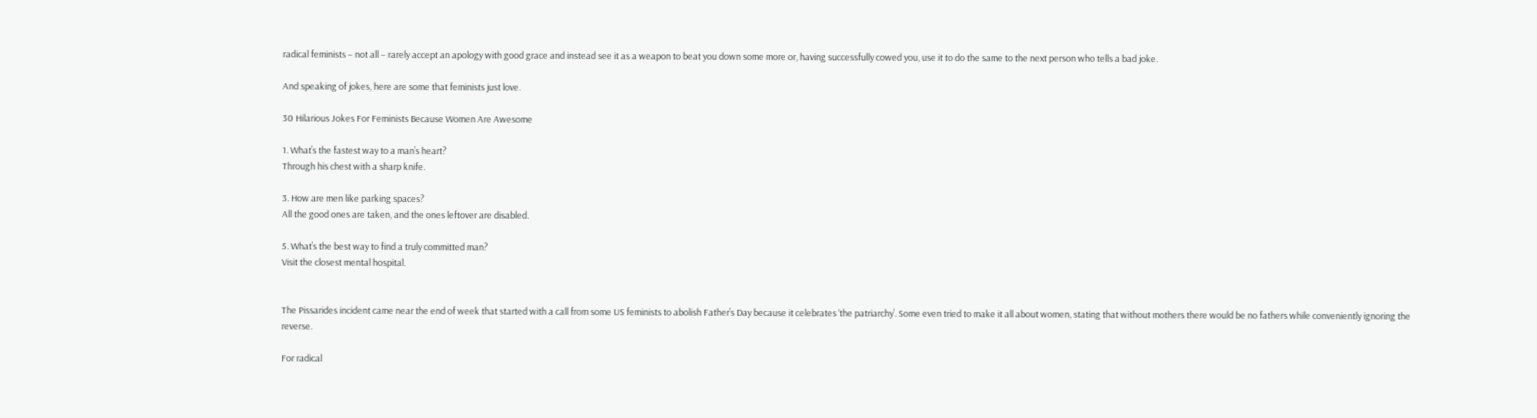radical feminists – not all – rarely accept an apology with good grace and instead see it as a weapon to beat you down some more or, having successfully cowed you, use it to do the same to the next person who tells a bad joke.

And speaking of jokes, here are some that feminists just love.

30 Hilarious Jokes For Feminists Because Women Are Awesome

1. What’s the fastest way to a man’s heart?
Through his chest with a sharp knife.

3. How are men like parking spaces?
All the good ones are taken, and the ones leftover are disabled.

5. What’s the best way to find a truly committed man?
Visit the closest mental hospital.


The Pissarides incident came near the end of week that started with a call from some US feminists to abolish Father’s Day because it celebrates ‘the patriarchy’. Some even tried to make it all about women, stating that without mothers there would be no fathers while conveniently ignoring the  reverse.

For radical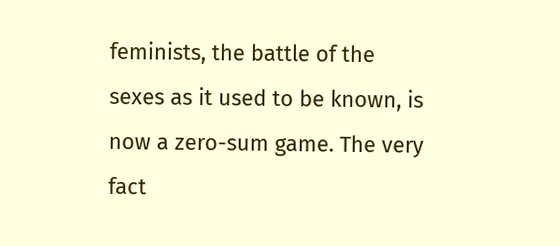feminists, the battle of the sexes as it used to be known, is now a zero-sum game. The very fact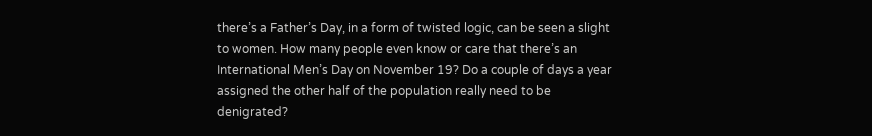there’s a Father’s Day, in a form of twisted logic, can be seen a slight to women. How many people even know or care that there’s an International Men’s Day on November 19? Do a couple of days a year assigned the other half of the population really need to be denigrated?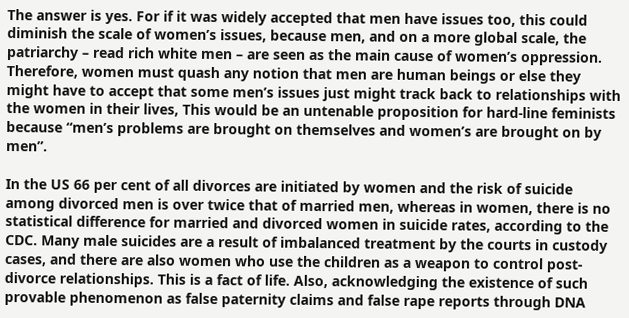The answer is yes. For if it was widely accepted that men have issues too, this could diminish the scale of women’s issues, because men, and on a more global scale, the patriarchy – read rich white men – are seen as the main cause of women’s oppression. Therefore, women must quash any notion that men are human beings or else they might have to accept that some men’s issues just might track back to relationships with the women in their lives, This would be an untenable proposition for hard-line feminists because “men’s problems are brought on themselves and women’s are brought on by men”.

In the US 66 per cent of all divorces are initiated by women and the risk of suicide among divorced men is over twice that of married men, whereas in women, there is no statistical difference for married and divorced women in suicide rates, according to the CDC. Many male suicides are a result of imbalanced treatment by the courts in custody cases, and there are also women who use the children as a weapon to control post-divorce relationships. This is a fact of life. Also, acknowledging the existence of such provable phenomenon as false paternity claims and false rape reports through DNA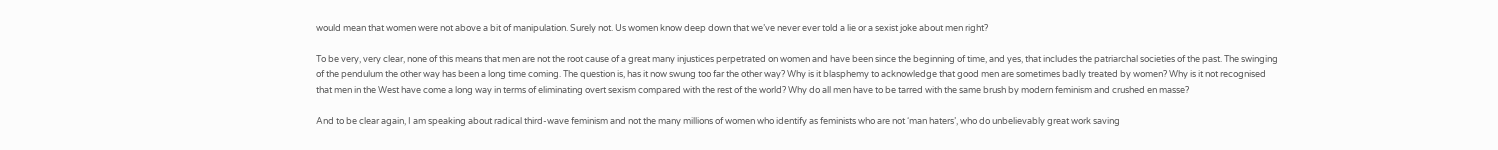would mean that women were not above a bit of manipulation. Surely not. Us women know deep down that we’ve never ever told a lie or a sexist joke about men right?

To be very, very clear, none of this means that men are not the root cause of a great many injustices perpetrated on women and have been since the beginning of time, and yes, that includes the patriarchal societies of the past. The swinging of the pendulum the other way has been a long time coming. The question is, has it now swung too far the other way? Why is it blasphemy to acknowledge that good men are sometimes badly treated by women? Why is it not recognised that men in the West have come a long way in terms of eliminating overt sexism compared with the rest of the world? Why do all men have to be tarred with the same brush by modern feminism and crushed en masse?

And to be clear again, I am speaking about radical third-wave feminism and not the many millions of women who identify as feminists who are not ‘man haters’, who do unbelievably great work saving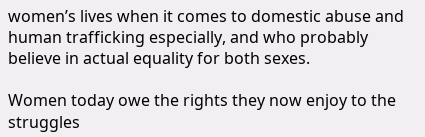women’s lives when it comes to domestic abuse and human trafficking especially, and who probably believe in actual equality for both sexes.

Women today owe the rights they now enjoy to the struggles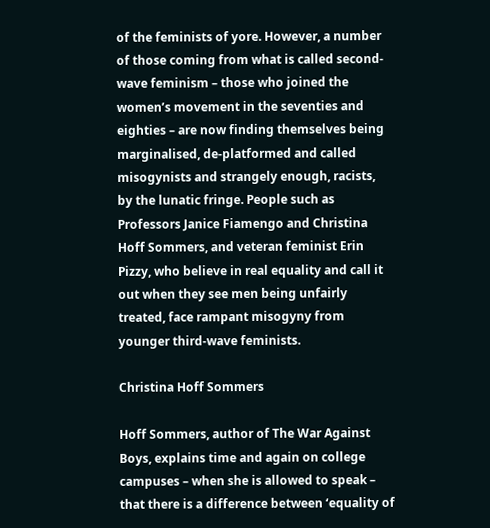of the feminists of yore. However, a number of those coming from what is called second-wave feminism – those who joined the women’s movement in the seventies and eighties – are now finding themselves being marginalised, de-platformed and called misogynists and strangely enough, racists, by the lunatic fringe. People such as Professors Janice Fiamengo and Christina Hoff Sommers, and veteran feminist Erin Pizzy, who believe in real equality and call it out when they see men being unfairly treated, face rampant misogyny from younger third-wave feminists.

Christina Hoff Sommers

Hoff Sommers, author of The War Against Boys, explains time and again on college campuses – when she is allowed to speak – that there is a difference between ‘equality of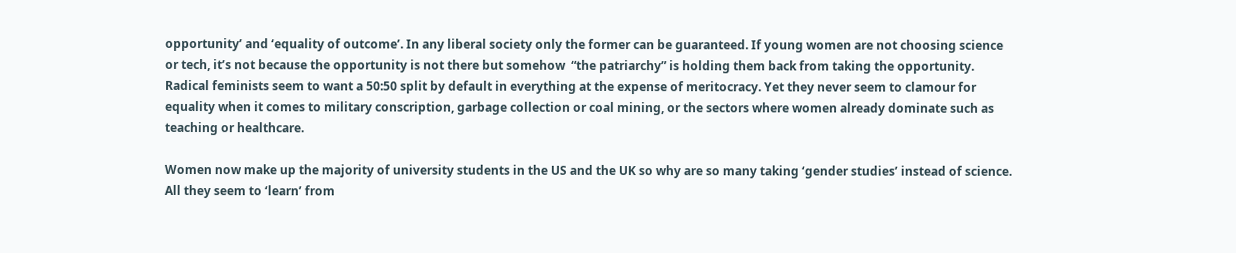opportunity’ and ‘equality of outcome’. In any liberal society only the former can be guaranteed. If young women are not choosing science or tech, it’s not because the opportunity is not there but somehow  “the patriarchy” is holding them back from taking the opportunity. Radical feminists seem to want a 50:50 split by default in everything at the expense of meritocracy. Yet they never seem to clamour for equality when it comes to military conscription, garbage collection or coal mining, or the sectors where women already dominate such as teaching or healthcare.

Women now make up the majority of university students in the US and the UK so why are so many taking ‘gender studies’ instead of science. All they seem to ‘learn’ from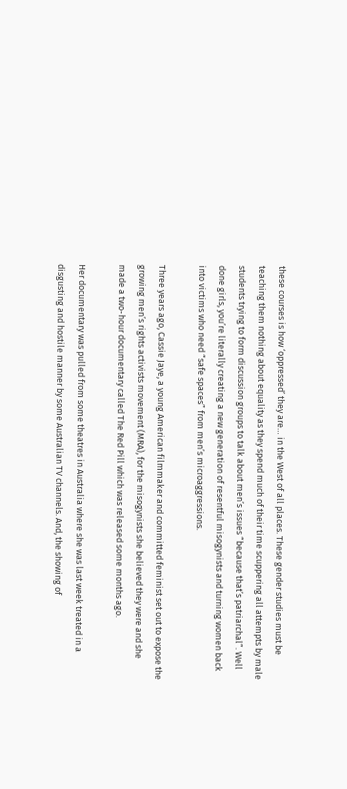these courses is how ‘oppressed’ they are… in the West of all places. These gender studies must be teaching them nothing about equality as they spend much of their time scuppering all attempts by male students trying to form discussion groups to talk about men’s issues “because that’s patriarchal”. Well done girls, you’re literally creating a new generation of resentful misogynists and turning women back into victims who need “safe spaces” from men’s microaggressions.

Three years ago, Cassie Jaye, a young American filmmaker and committed feminist set out to expose the growing men’s rights activists movement (MRA), for the misogynists she believed they were and she made a two-hour documentary called The Red Pill which was released some months ago.

Her documentary was pulled from some theatres in Australia where she was last week treated in a disgusting and hostile manner by some Australian TV channels. And, the showing of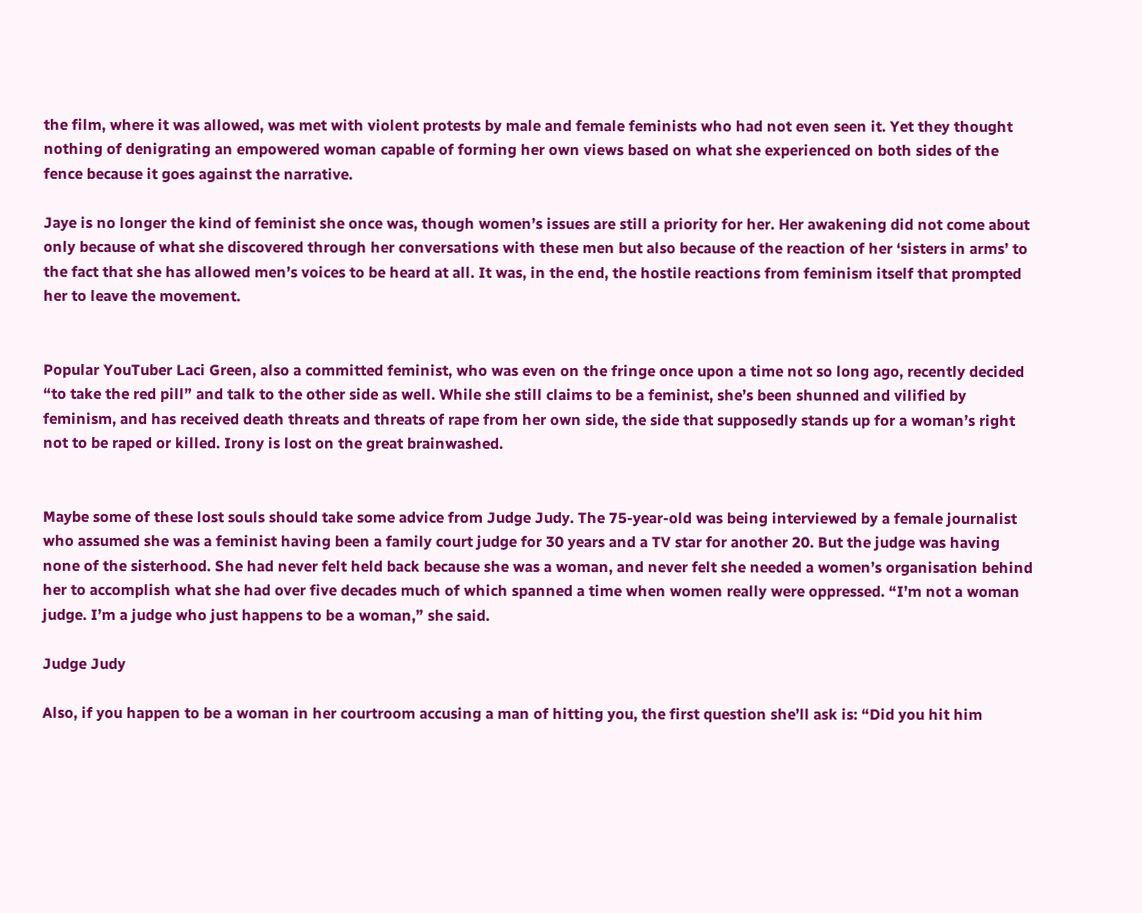the film, where it was allowed, was met with violent protests by male and female feminists who had not even seen it. Yet they thought nothing of denigrating an empowered woman capable of forming her own views based on what she experienced on both sides of the fence because it goes against the narrative.

Jaye is no longer the kind of feminist she once was, though women’s issues are still a priority for her. Her awakening did not come about only because of what she discovered through her conversations with these men but also because of the reaction of her ‘sisters in arms’ to the fact that she has allowed men’s voices to be heard at all. It was, in the end, the hostile reactions from feminism itself that prompted her to leave the movement.


Popular YouTuber Laci Green, also a committed feminist, who was even on the fringe once upon a time not so long ago, recently decided “to take the red pill” and talk to the other side as well. While she still claims to be a feminist, she’s been shunned and vilified by feminism, and has received death threats and threats of rape from her own side, the side that supposedly stands up for a woman’s right not to be raped or killed. Irony is lost on the great brainwashed.


Maybe some of these lost souls should take some advice from Judge Judy. The 75-year-old was being interviewed by a female journalist who assumed she was a feminist having been a family court judge for 30 years and a TV star for another 20. But the judge was having none of the sisterhood. She had never felt held back because she was a woman, and never felt she needed a women’s organisation behind her to accomplish what she had over five decades much of which spanned a time when women really were oppressed. “I’m not a woman judge. I’m a judge who just happens to be a woman,” she said.

Judge Judy

Also, if you happen to be a woman in her courtroom accusing a man of hitting you, the first question she’ll ask is: “Did you hit him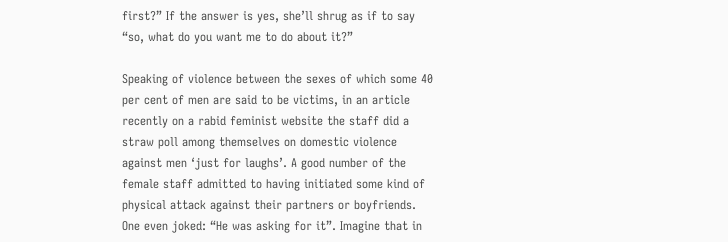first?” If the answer is yes, she’ll shrug as if to say “so, what do you want me to do about it?”

Speaking of violence between the sexes of which some 40 per cent of men are said to be victims, in an article recently on a rabid feminist website the staff did a straw poll among themselves on domestic violence against men ‘just for laughs’. A good number of the female staff admitted to having initiated some kind of physical attack against their partners or boyfriends. One even joked: “He was asking for it”. Imagine that in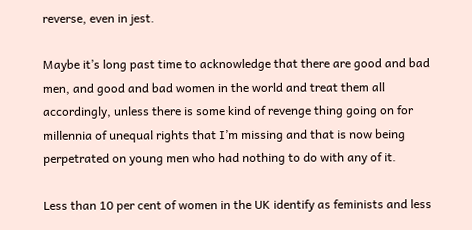reverse, even in jest.

Maybe it’s long past time to acknowledge that there are good and bad men, and good and bad women in the world and treat them all accordingly, unless there is some kind of revenge thing going on for millennia of unequal rights that I’m missing and that is now being perpetrated on young men who had nothing to do with any of it.

Less than 10 per cent of women in the UK identify as feminists and less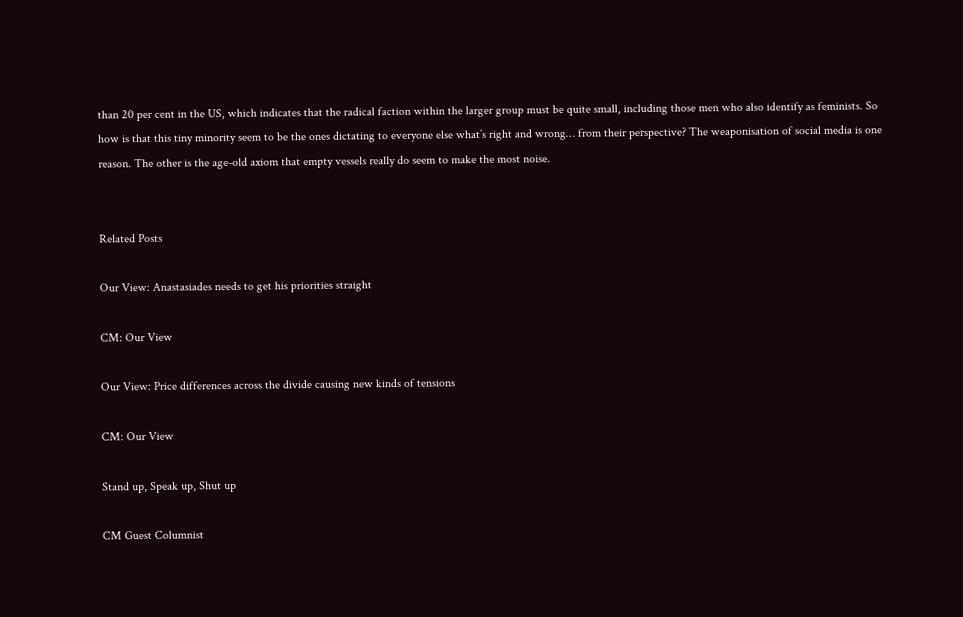than 20 per cent in the US, which indicates that the radical faction within the larger group must be quite small, including those men who also identify as feminists. So how is that this tiny minority seem to be the ones dictating to everyone else what’s right and wrong… from their perspective? The weaponisation of social media is one reason. The other is the age-old axiom that empty vessels really do seem to make the most noise.


Related Posts

Our View: Anastasiades needs to get his priorities straight

CM: Our View

Our View: Price differences across the divide causing new kinds of tensions

CM: Our View

Stand up, Speak up, Shut up

CM Guest Columnist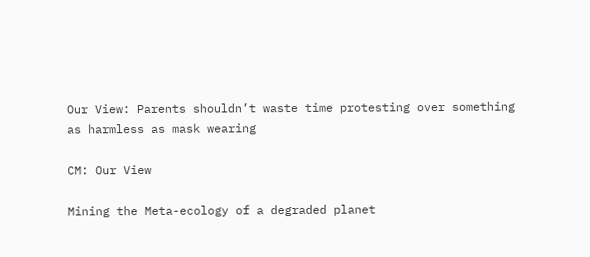Our View: Parents shouldn’t waste time protesting over something as harmless as mask wearing

CM: Our View

Mining the Meta-ecology of a degraded planet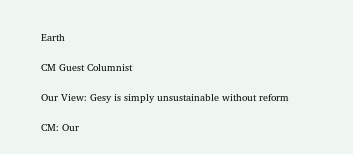Earth

CM Guest Columnist

Our View: Gesy is simply unsustainable without reform

CM: Our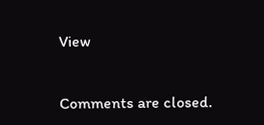View


Comments are closed.